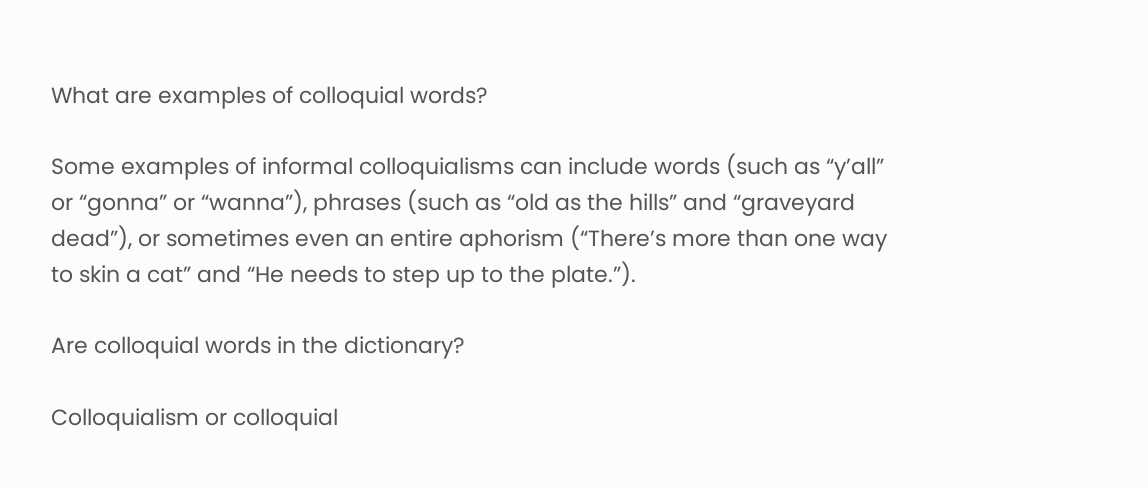What are examples of colloquial words?

Some examples of informal colloquialisms can include words (such as “y’all” or “gonna” or “wanna”), phrases (such as “old as the hills” and “graveyard dead”), or sometimes even an entire aphorism (“There’s more than one way to skin a cat” and “He needs to step up to the plate.”).

Are colloquial words in the dictionary?

Colloquialism or colloquial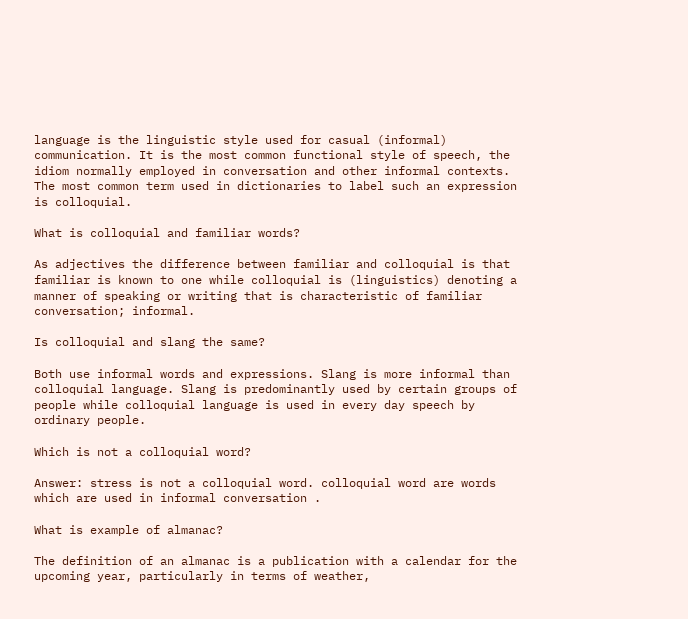language is the linguistic style used for casual (informal) communication. It is the most common functional style of speech, the idiom normally employed in conversation and other informal contexts. The most common term used in dictionaries to label such an expression is colloquial.

What is colloquial and familiar words?

As adjectives the difference between familiar and colloquial is that familiar is known to one while colloquial is (linguistics) denoting a manner of speaking or writing that is characteristic of familiar conversation; informal.

Is colloquial and slang the same?

Both use informal words and expressions. Slang is more informal than colloquial language. Slang is predominantly used by certain groups of people while colloquial language is used in every day speech by ordinary people.

Which is not a colloquial word?

Answer: stress is not a colloquial word. colloquial word are words which are used in informal conversation .

What is example of almanac?

The definition of an almanac is a publication with a calendar for the upcoming year, particularly in terms of weather,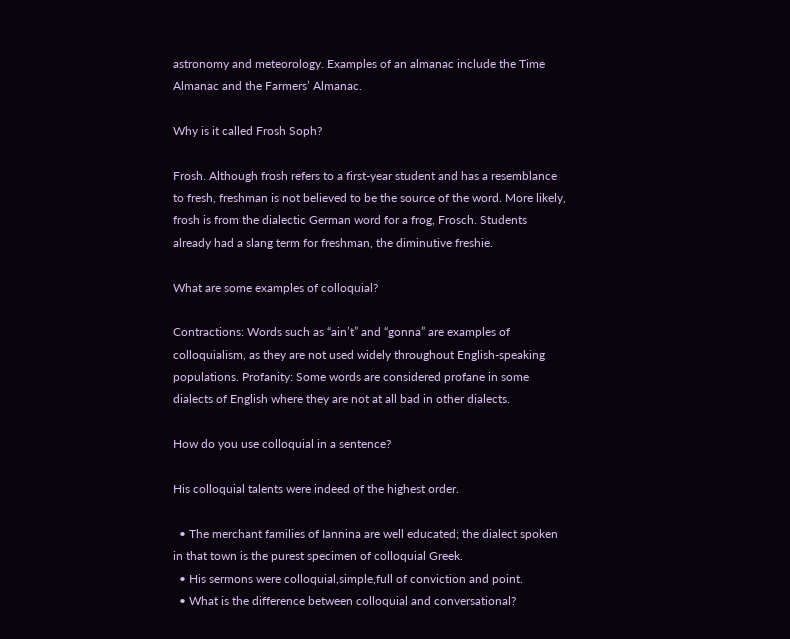astronomy and meteorology. Examples of an almanac include the Time Almanac and the Farmers’ Almanac.

Why is it called Frosh Soph?

Frosh. Although frosh refers to a first-year student and has a resemblance to fresh, freshman is not believed to be the source of the word. More likely, frosh is from the dialectic German word for a frog, Frosch. Students already had a slang term for freshman, the diminutive freshie.

What are some examples of colloquial?

Contractions: Words such as “ain’t” and “gonna” are examples of colloquialism, as they are not used widely throughout English-speaking populations. Profanity: Some words are considered profane in some dialects of English where they are not at all bad in other dialects.

How do you use colloquial in a sentence?

His colloquial talents were indeed of the highest order.

  • The merchant families of Iannina are well educated; the dialect spoken in that town is the purest specimen of colloquial Greek.
  • His sermons were colloquial,simple,full of conviction and point.
  • What is the difference between colloquial and conversational?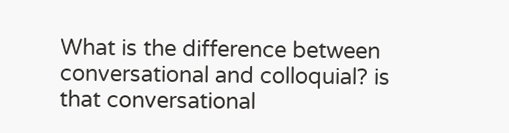What is the difference between conversational and colloquial? is that conversational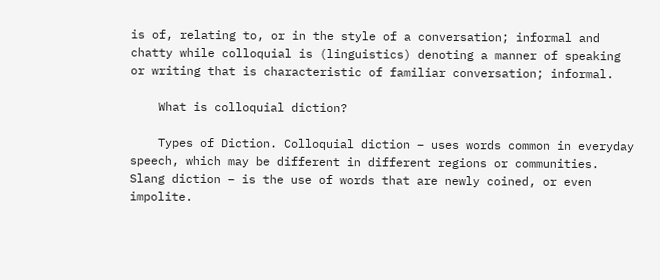is of, relating to, or in the style of a conversation; informal and chatty while colloquial is (linguistics) denoting a manner of speaking or writing that is characteristic of familiar conversation; informal.

    What is colloquial diction?

    Types of Diction. Colloquial diction – uses words common in everyday speech, which may be different in different regions or communities. Slang diction – is the use of words that are newly coined, or even impolite.